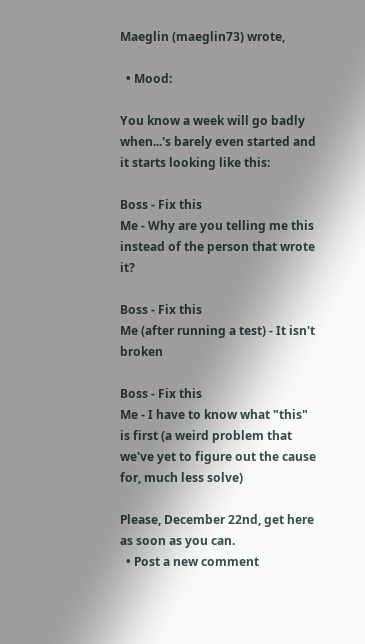Maeglin (maeglin73) wrote,

  • Mood:

You know a week will go badly when...'s barely even started and it starts looking like this:

Boss - Fix this
Me - Why are you telling me this instead of the person that wrote it?

Boss - Fix this
Me (after running a test) - It isn't broken

Boss - Fix this
Me - I have to know what "this" is first (a weird problem that we've yet to figure out the cause for, much less solve)

Please, December 22nd, get here as soon as you can.
  • Post a new comment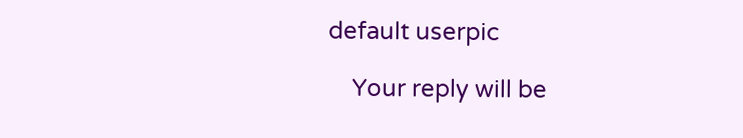default userpic

    Your reply will be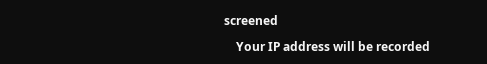screened

    Your IP address will be recorded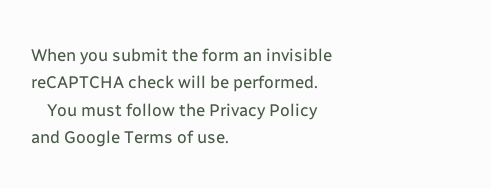When you submit the form an invisible reCAPTCHA check will be performed.
    You must follow the Privacy Policy and Google Terms of use.